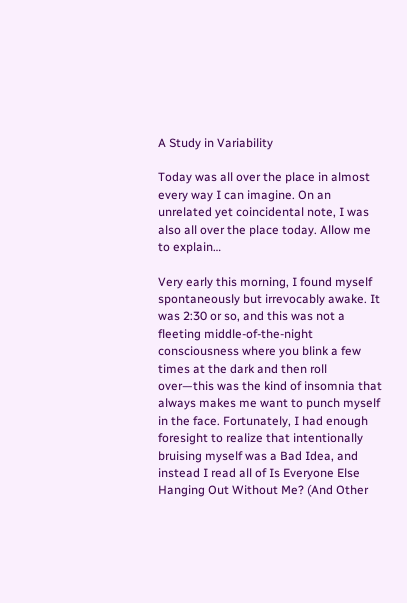A Study in Variability

Today was all over the place in almost every way I can imagine. On an unrelated yet coincidental note, I was also all over the place today. Allow me to explain…

Very early this morning, I found myself spontaneously but irrevocably awake. It was 2:30 or so, and this was not a fleeting middle-of-the-night consciousness where you blink a few times at the dark and then roll over—this was the kind of insomnia that always makes me want to punch myself in the face. Fortunately, I had enough foresight to realize that intentionally bruising myself was a Bad Idea, and instead I read all of Is Everyone Else Hanging Out Without Me? (And Other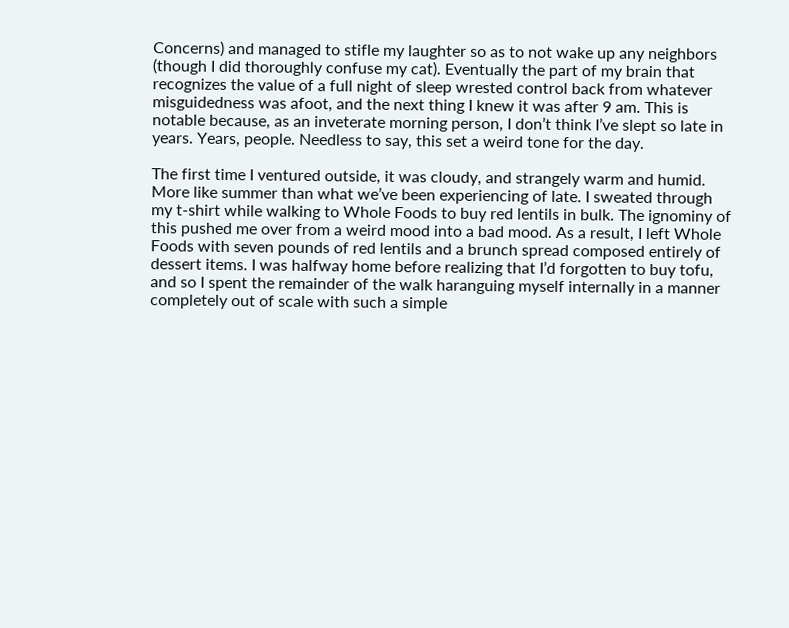Concerns) and managed to stifle my laughter so as to not wake up any neighbors (though I did thoroughly confuse my cat). Eventually the part of my brain that recognizes the value of a full night of sleep wrested control back from whatever misguidedness was afoot, and the next thing I knew it was after 9 am. This is notable because, as an inveterate morning person, I don’t think I’ve slept so late in years. Years, people. Needless to say, this set a weird tone for the day.

The first time I ventured outside, it was cloudy, and strangely warm and humid. More like summer than what we’ve been experiencing of late. I sweated through my t-shirt while walking to Whole Foods to buy red lentils in bulk. The ignominy of this pushed me over from a weird mood into a bad mood. As a result, I left Whole Foods with seven pounds of red lentils and a brunch spread composed entirely of dessert items. I was halfway home before realizing that I’d forgotten to buy tofu, and so I spent the remainder of the walk haranguing myself internally in a manner completely out of scale with such a simple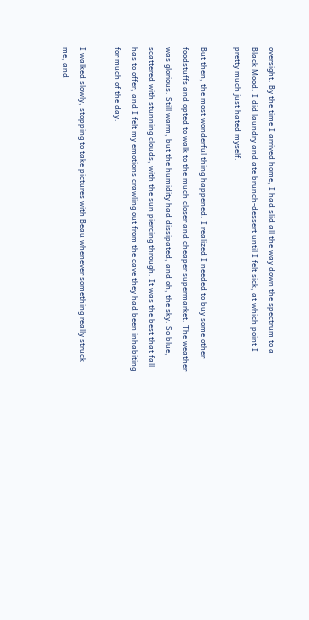oversight. By the time I arrived home, I had slid all the way down the spectrum to a Black Mood. I did laundry and ate brunch-dessert until I felt sick, at which point I pretty much just hated myself.

But then, the most wonderful thing happened. I realized I needed to buy some other foodstuffs and opted to walk to the much closer and cheaper supermarket. The weather was glorious. Still warm, but the humidity had dissipated, and oh, the sky. So blue, scattered with stunning clouds, with the sun piercing through. It was the best that fall has to offer, and I felt my emotions crawling out from the cave they had been inhabiting for much of the day.

I walked slowly, stopping to take pictures with Beau whenever something really struck me, and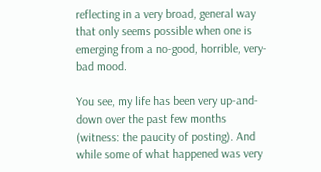reflecting in a very broad, general way that only seems possible when one is emerging from a no-good, horrible, very-bad mood.

You see, my life has been very up-and-down over the past few months (witness: the paucity of posting). And while some of what happened was very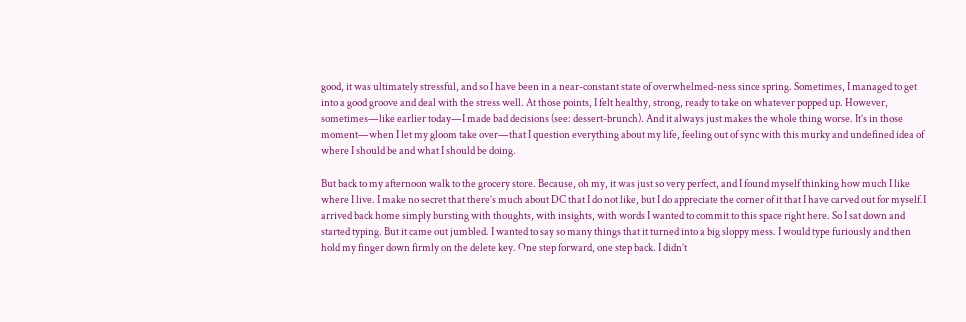good, it was ultimately stressful, and so I have been in a near-constant state of overwhelmed-ness since spring. Sometimes, I managed to get into a good groove and deal with the stress well. At those points, I felt healthy, strong, ready to take on whatever popped up. However, sometimes—like earlier today—I made bad decisions (see: dessert-brunch). And it always just makes the whole thing worse. It’s in those moment—when I let my gloom take over—that I question everything about my life, feeling out of sync with this murky and undefined idea of where I should be and what I should be doing.

But back to my afternoon walk to the grocery store. Because, oh my, it was just so very perfect, and I found myself thinking how much I like where I live. I make no secret that there’s much about DC that I do not like, but I do appreciate the corner of it that I have carved out for myself.I arrived back home simply bursting with thoughts, with insights, with words I wanted to commit to this space right here. So I sat down and started typing. But it came out jumbled. I wanted to say so many things that it turned into a big sloppy mess. I would type furiously and then hold my finger down firmly on the delete key. One step forward, one step back. I didn’t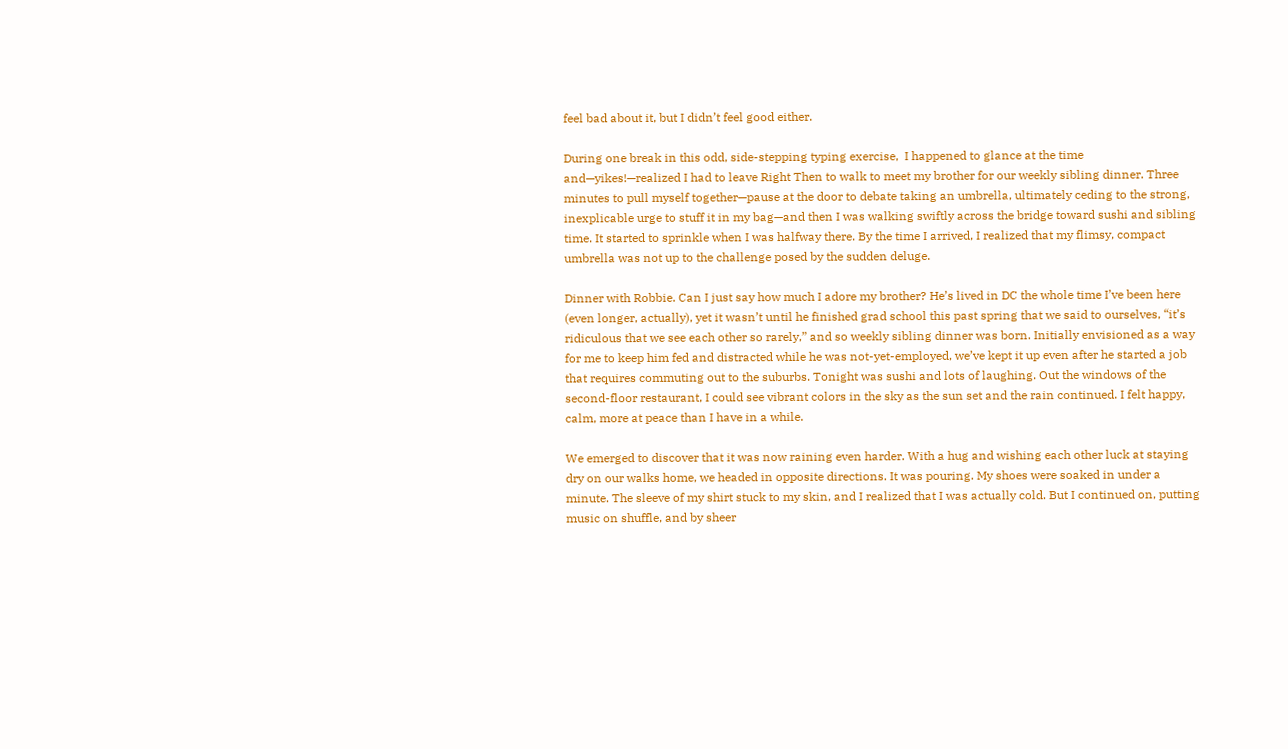feel bad about it, but I didn’t feel good either.

During one break in this odd, side-stepping typing exercise,  I happened to glance at the time and—yikes!—realized I had to leave Right Then to walk to meet my brother for our weekly sibling dinner. Three minutes to pull myself together—pause at the door to debate taking an umbrella, ultimately ceding to the strong, inexplicable urge to stuff it in my bag—and then I was walking swiftly across the bridge toward sushi and sibling time. It started to sprinkle when I was halfway there. By the time I arrived, I realized that my flimsy, compact umbrella was not up to the challenge posed by the sudden deluge.

Dinner with Robbie. Can I just say how much I adore my brother? He’s lived in DC the whole time I’ve been here (even longer, actually), yet it wasn’t until he finished grad school this past spring that we said to ourselves, “it’s ridiculous that we see each other so rarely,” and so weekly sibling dinner was born. Initially envisioned as a way for me to keep him fed and distracted while he was not-yet-employed, we’ve kept it up even after he started a job that requires commuting out to the suburbs. Tonight was sushi and lots of laughing. Out the windows of the second-floor restaurant, I could see vibrant colors in the sky as the sun set and the rain continued. I felt happy, calm, more at peace than I have in a while.

We emerged to discover that it was now raining even harder. With a hug and wishing each other luck at staying dry on our walks home, we headed in opposite directions. It was pouring. My shoes were soaked in under a minute. The sleeve of my shirt stuck to my skin, and I realized that I was actually cold. But I continued on, putting music on shuffle, and by sheer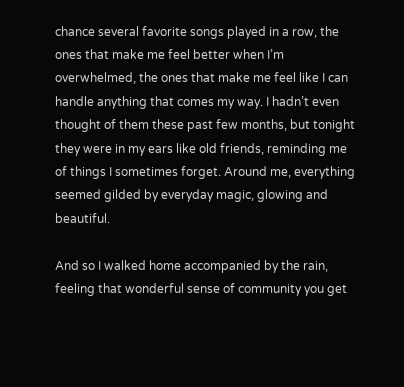chance several favorite songs played in a row, the ones that make me feel better when I’m overwhelmed, the ones that make me feel like I can handle anything that comes my way. I hadn’t even thought of them these past few months, but tonight they were in my ears like old friends, reminding me of things I sometimes forget. Around me, everything seemed gilded by everyday magic, glowing and beautiful.

And so I walked home accompanied by the rain, feeling that wonderful sense of community you get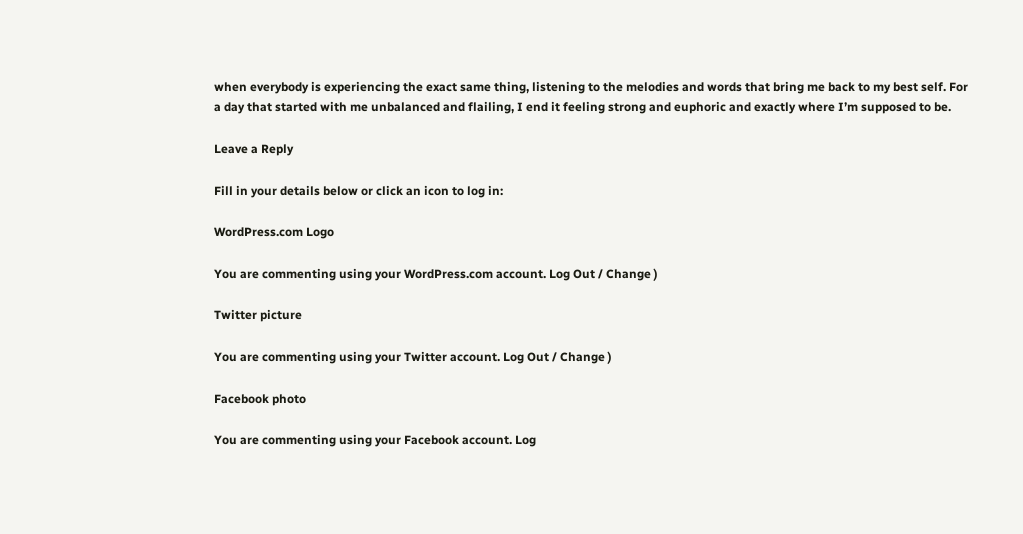when everybody is experiencing the exact same thing, listening to the melodies and words that bring me back to my best self. For a day that started with me unbalanced and flailing, I end it feeling strong and euphoric and exactly where I’m supposed to be.

Leave a Reply

Fill in your details below or click an icon to log in:

WordPress.com Logo

You are commenting using your WordPress.com account. Log Out / Change )

Twitter picture

You are commenting using your Twitter account. Log Out / Change )

Facebook photo

You are commenting using your Facebook account. Log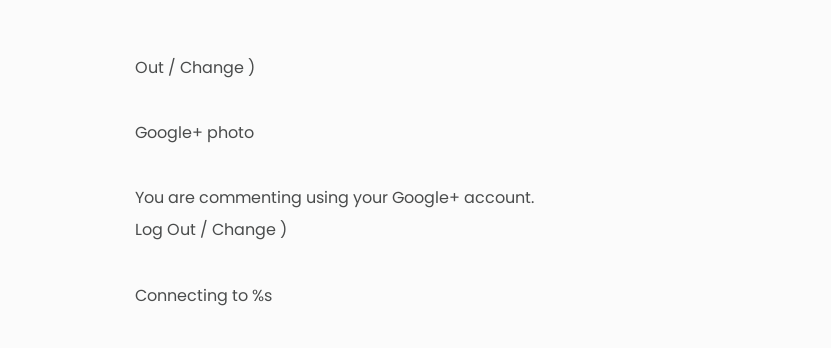Out / Change )

Google+ photo

You are commenting using your Google+ account. Log Out / Change )

Connecting to %s